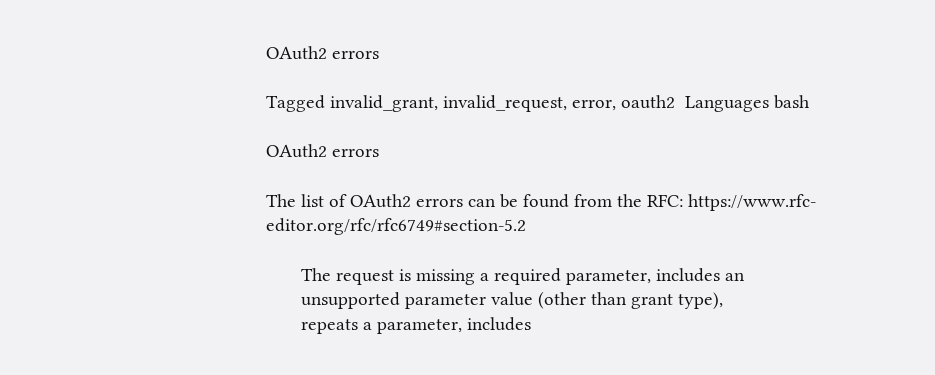OAuth2 errors

Tagged invalid_grant, invalid_request, error, oauth2  Languages bash

OAuth2 errors

The list of OAuth2 errors can be found from the RFC: https://www.rfc-editor.org/rfc/rfc6749#section-5.2

       The request is missing a required parameter, includes an
       unsupported parameter value (other than grant type),
       repeats a parameter, includes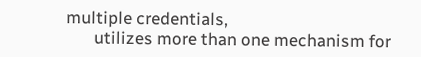multiple credentials,
       utilizes more than one mechanism for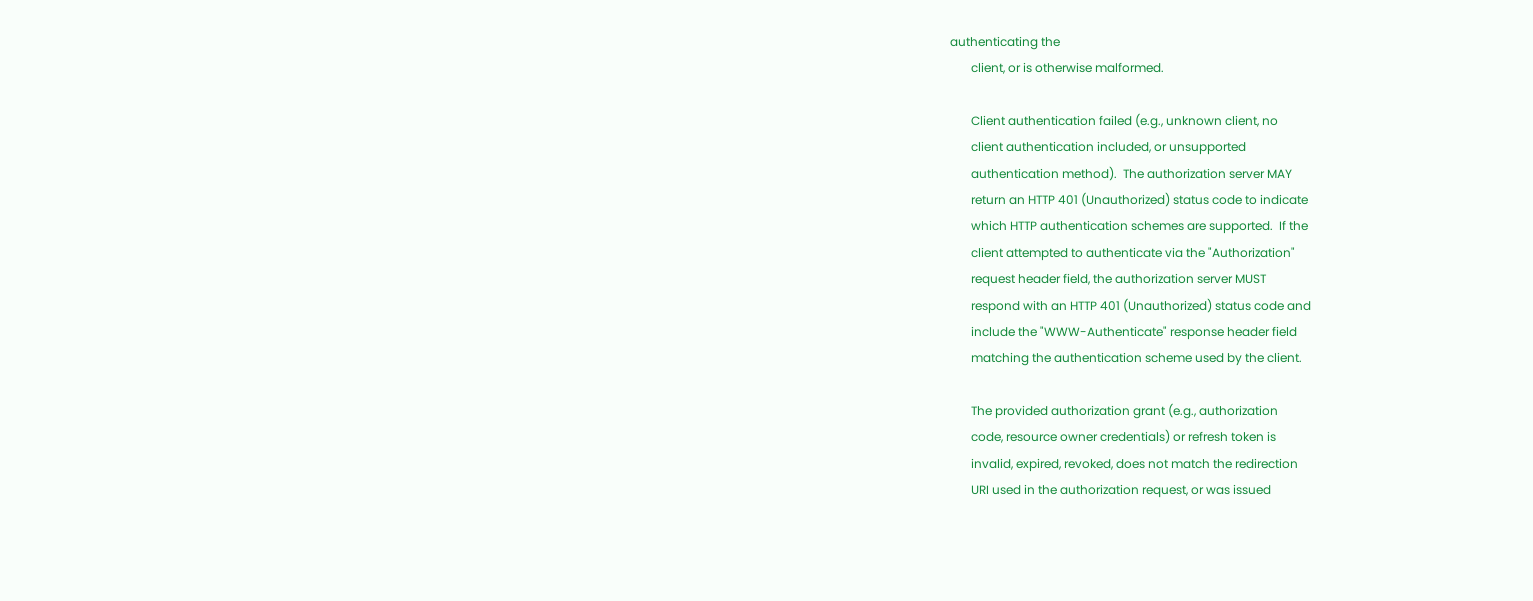authenticating the
       client, or is otherwise malformed.

       Client authentication failed (e.g., unknown client, no
       client authentication included, or unsupported
       authentication method).  The authorization server MAY
       return an HTTP 401 (Unauthorized) status code to indicate
       which HTTP authentication schemes are supported.  If the
       client attempted to authenticate via the "Authorization"
       request header field, the authorization server MUST
       respond with an HTTP 401 (Unauthorized) status code and
       include the "WWW-Authenticate" response header field
       matching the authentication scheme used by the client.

       The provided authorization grant (e.g., authorization
       code, resource owner credentials) or refresh token is
       invalid, expired, revoked, does not match the redirection
       URI used in the authorization request, or was issued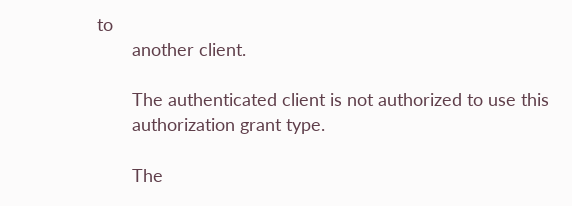to
       another client.

       The authenticated client is not authorized to use this
       authorization grant type.

       The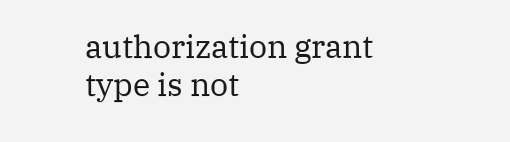authorization grant type is not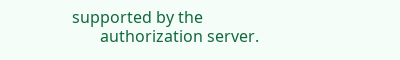supported by the
       authorization server.